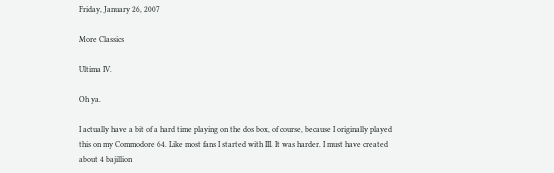Friday, January 26, 2007

More Classics

Ultima IV.

Oh ya.

I actually have a bit of a hard time playing on the dos box, of course, because I originally played this on my Commodore 64. Like most fans I started with III. It was harder. I must have created about 4 bajillion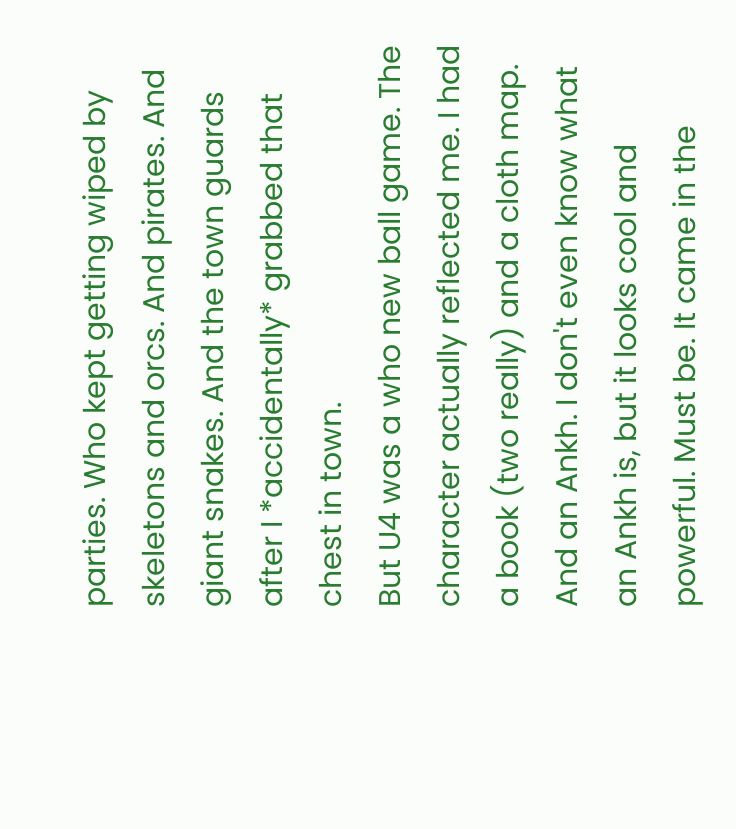parties. Who kept getting wiped by skeletons and orcs. And pirates. And giant snakes. And the town guards after I *accidentally* grabbed that chest in town.
But U4 was a who new ball game. The character actually reflected me. I had a book (two really) and a cloth map. And an Ankh. I don't even know what an Ankh is, but it looks cool and powerful. Must be. It came in the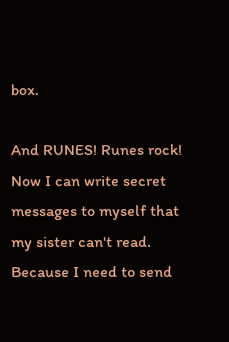box.

And RUNES! Runes rock! Now I can write secret messages to myself that my sister can't read. Because I need to send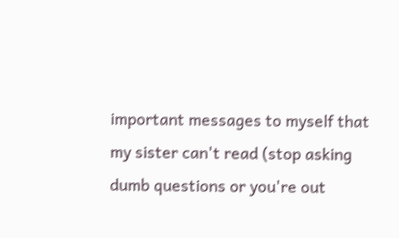important messages to myself that my sister can't read (stop asking dumb questions or you're out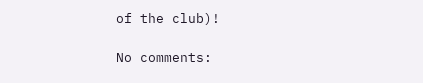of the club)!

No comments: